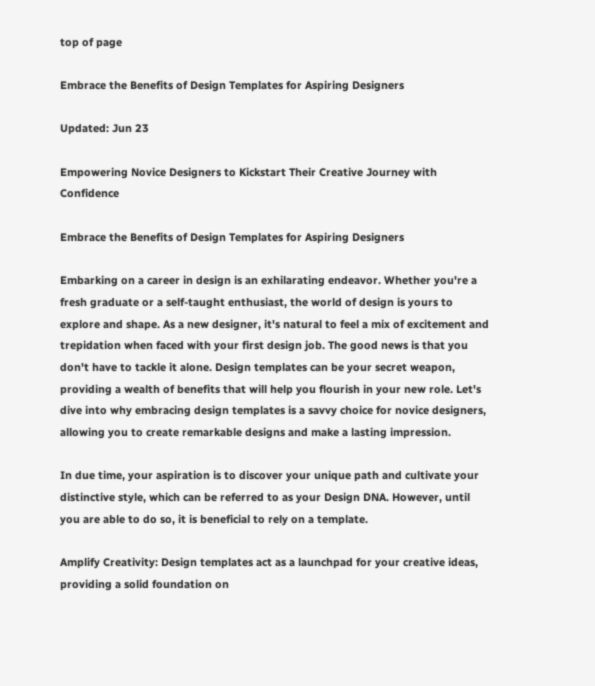top of page

Embrace the Benefits of Design Templates for Aspiring Designers

Updated: Jun 23

Empowering Novice Designers to Kickstart Their Creative Journey with Confidence

Embrace the Benefits of Design Templates for Aspiring Designers

Embarking on a career in design is an exhilarating endeavor. Whether you're a fresh graduate or a self-taught enthusiast, the world of design is yours to explore and shape. As a new designer, it's natural to feel a mix of excitement and trepidation when faced with your first design job. The good news is that you don't have to tackle it alone. Design templates can be your secret weapon, providing a wealth of benefits that will help you flourish in your new role. Let's dive into why embracing design templates is a savvy choice for novice designers, allowing you to create remarkable designs and make a lasting impression.

In due time, your aspiration is to discover your unique path and cultivate your distinctive style, which can be referred to as your Design DNA. However, until you are able to do so, it is beneficial to rely on a template.

Amplify Creativity: Design templates act as a launchpad for your creative ideas, providing a solid foundation on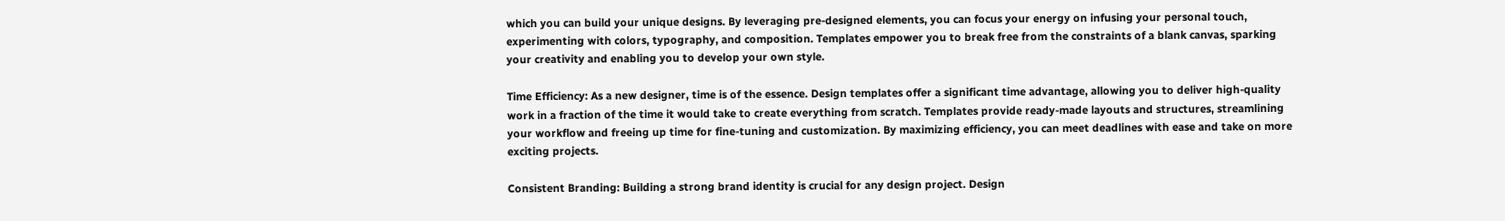which you can build your unique designs. By leveraging pre-designed elements, you can focus your energy on infusing your personal touch, experimenting with colors, typography, and composition. Templates empower you to break free from the constraints of a blank canvas, sparking your creativity and enabling you to develop your own style.

Time Efficiency: As a new designer, time is of the essence. Design templates offer a significant time advantage, allowing you to deliver high-quality work in a fraction of the time it would take to create everything from scratch. Templates provide ready-made layouts and structures, streamlining your workflow and freeing up time for fine-tuning and customization. By maximizing efficiency, you can meet deadlines with ease and take on more exciting projects.

Consistent Branding: Building a strong brand identity is crucial for any design project. Design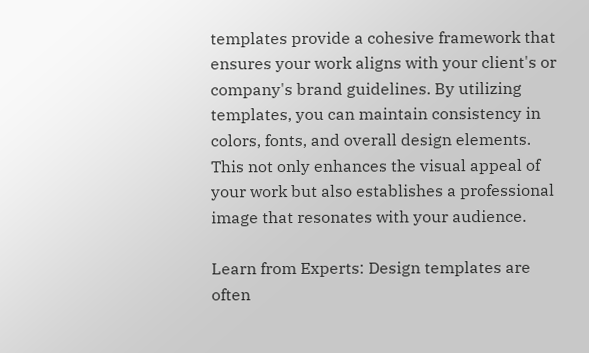templates provide a cohesive framework that ensures your work aligns with your client's or company's brand guidelines. By utilizing templates, you can maintain consistency in colors, fonts, and overall design elements. This not only enhances the visual appeal of your work but also establishes a professional image that resonates with your audience.

Learn from Experts: Design templates are often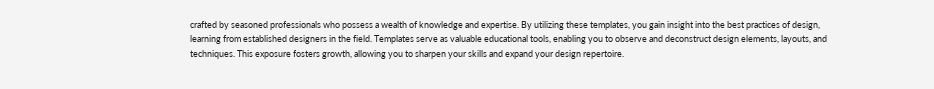crafted by seasoned professionals who possess a wealth of knowledge and expertise. By utilizing these templates, you gain insight into the best practices of design, learning from established designers in the field. Templates serve as valuable educational tools, enabling you to observe and deconstruct design elements, layouts, and techniques. This exposure fosters growth, allowing you to sharpen your skills and expand your design repertoire.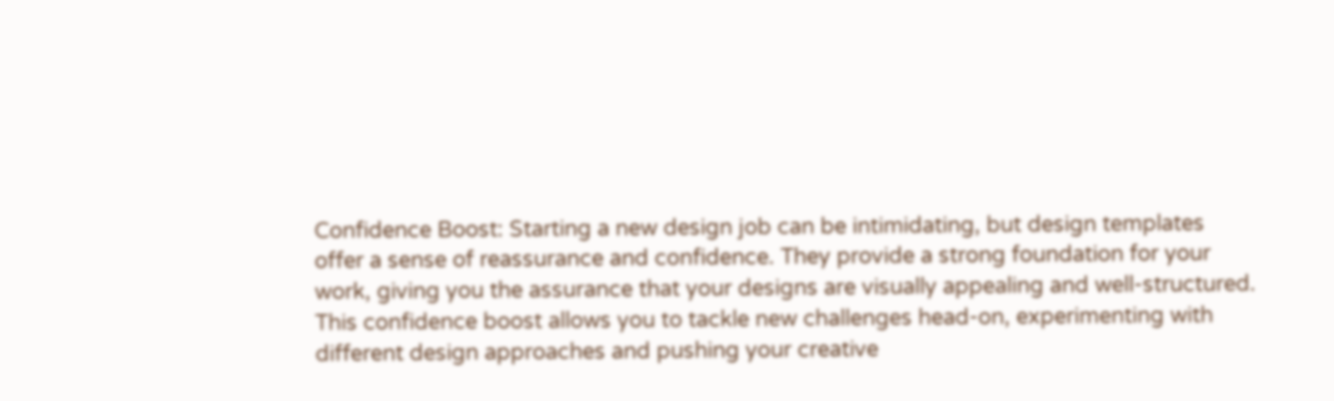Confidence Boost: Starting a new design job can be intimidating, but design templates offer a sense of reassurance and confidence. They provide a strong foundation for your work, giving you the assurance that your designs are visually appealing and well-structured. This confidence boost allows you to tackle new challenges head-on, experimenting with different design approaches and pushing your creative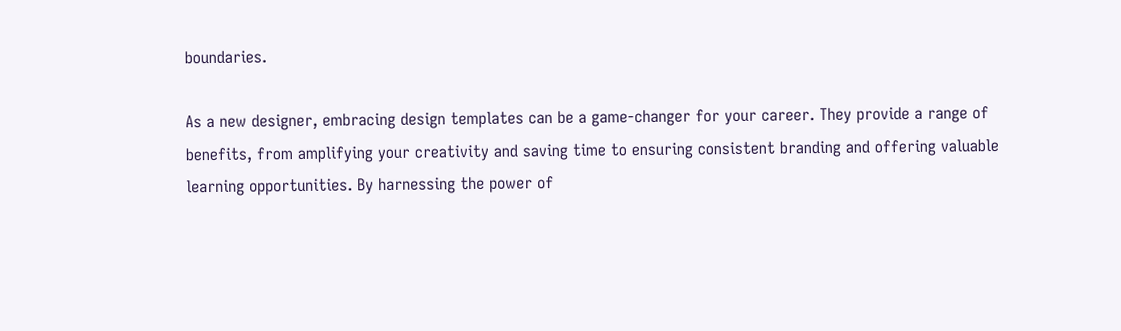boundaries.

As a new designer, embracing design templates can be a game-changer for your career. They provide a range of benefits, from amplifying your creativity and saving time to ensuring consistent branding and offering valuable learning opportunities. By harnessing the power of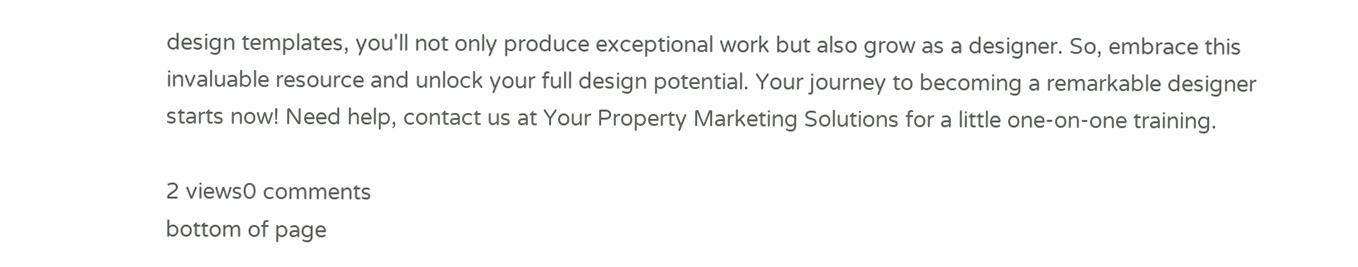design templates, you'll not only produce exceptional work but also grow as a designer. So, embrace this invaluable resource and unlock your full design potential. Your journey to becoming a remarkable designer starts now! Need help, contact us at Your Property Marketing Solutions for a little one-on-one training.

2 views0 comments
bottom of page